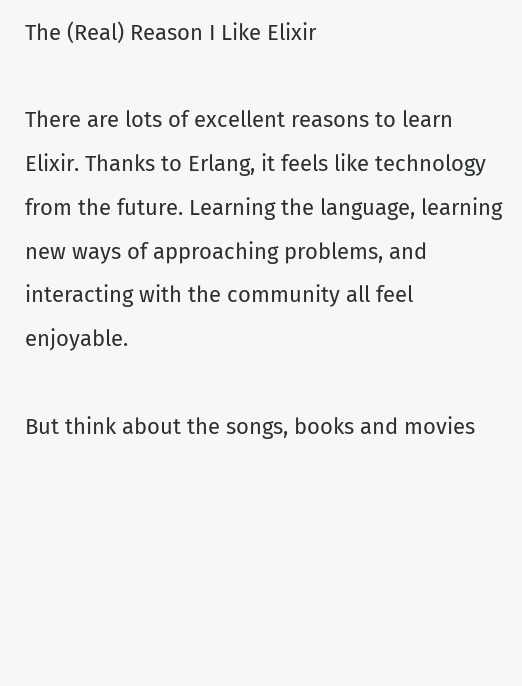The (Real) Reason I Like Elixir

There are lots of excellent reasons to learn Elixir. Thanks to Erlang, it feels like technology from the future. Learning the language, learning new ways of approaching problems, and interacting with the community all feel enjoyable.

But think about the songs, books and movies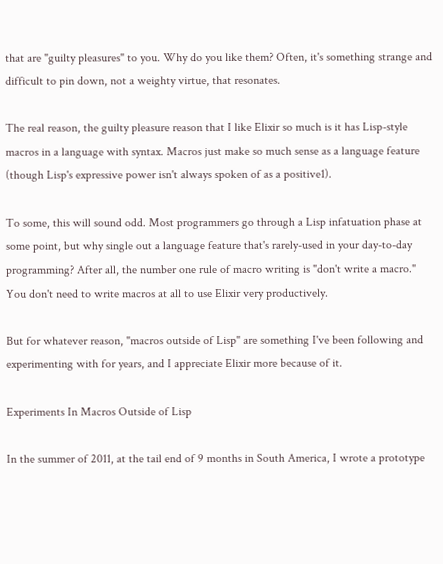that are "guilty pleasures" to you. Why do you like them? Often, it's something strange and difficult to pin down, not a weighty virtue, that resonates.

The real reason, the guilty pleasure reason that I like Elixir so much is it has Lisp-style macros in a language with syntax. Macros just make so much sense as a language feature (though Lisp's expressive power isn't always spoken of as a positive1).

To some, this will sound odd. Most programmers go through a Lisp infatuation phase at some point, but why single out a language feature that's rarely-used in your day-to-day programming? After all, the number one rule of macro writing is "don't write a macro." You don't need to write macros at all to use Elixir very productively.

But for whatever reason, "macros outside of Lisp" are something I've been following and experimenting with for years, and I appreciate Elixir more because of it.

Experiments In Macros Outside of Lisp

In the summer of 2011, at the tail end of 9 months in South America, I wrote a prototype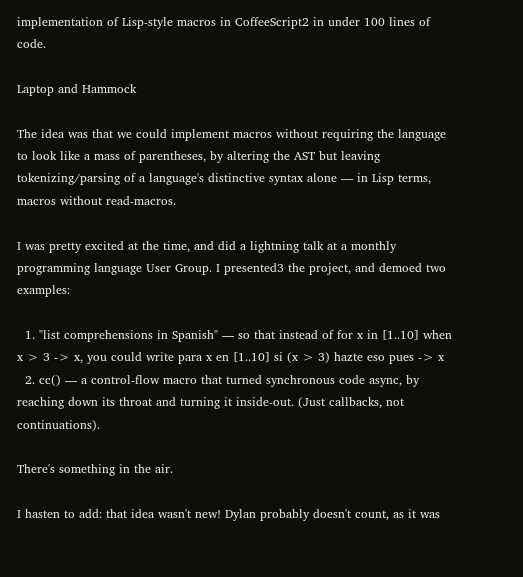implementation of Lisp-style macros in CoffeeScript2 in under 100 lines of code.

Laptop and Hammock

The idea was that we could implement macros without requiring the language to look like a mass of parentheses, by altering the AST but leaving tokenizing/parsing of a language's distinctive syntax alone — in Lisp terms, macros without read-macros.

I was pretty excited at the time, and did a lightning talk at a monthly programming language User Group. I presented3 the project, and demoed two examples:

  1. "list comprehensions in Spanish" — so that instead of for x in [1..10] when x > 3 -> x, you could write para x en [1..10] si (x > 3) hazte eso pues -> x
  2. cc() — a control-flow macro that turned synchronous code async, by reaching down its throat and turning it inside-out. (Just callbacks, not continuations).

There's something in the air.

I hasten to add: that idea wasn't new! Dylan probably doesn't count, as it was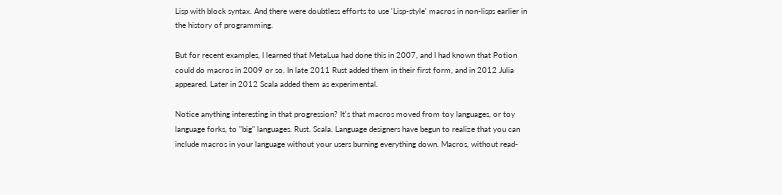Lisp with block syntax. And there were doubtless efforts to use 'Lisp-style' macros in non-lisps earlier in the history of programming.

But for recent examples, I learned that MetaLua had done this in 2007, and I had known that Potion could do macros in 2009 or so. In late 2011 Rust added them in their first form, and in 2012 Julia appeared. Later in 2012 Scala added them as experimental.

Notice anything interesting in that progression? It's that macros moved from toy languages, or toy language forks, to "big" languages. Rust. Scala. Language designers have begun to realize that you can include macros in your language without your users burning everything down. Macros, without read-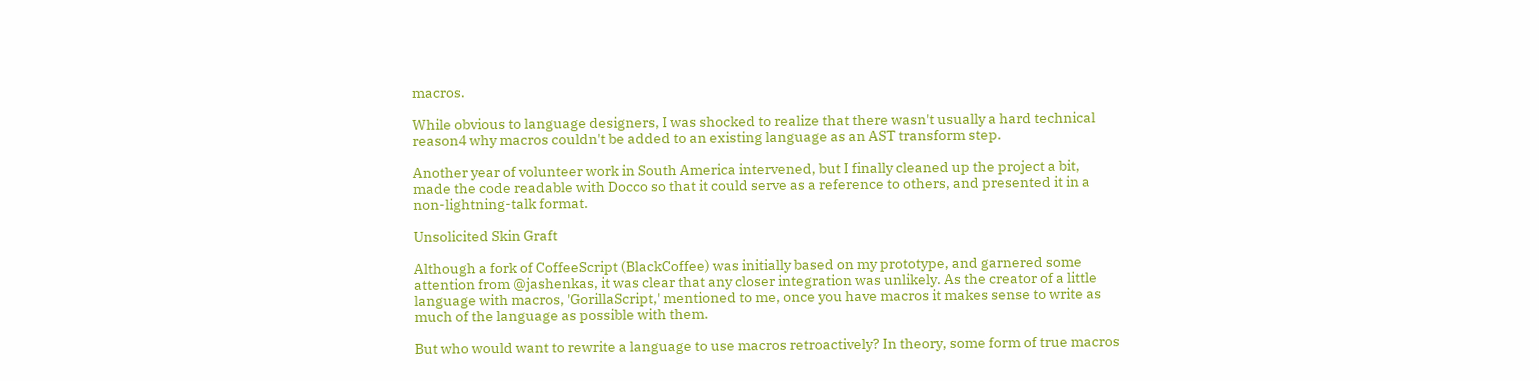macros.

While obvious to language designers, I was shocked to realize that there wasn't usually a hard technical reason4 why macros couldn't be added to an existing language as an AST transform step.

Another year of volunteer work in South America intervened, but I finally cleaned up the project a bit, made the code readable with Docco so that it could serve as a reference to others, and presented it in a non-lightning-talk format.

Unsolicited Skin Graft

Although a fork of CoffeeScript (BlackCoffee) was initially based on my prototype, and garnered some attention from @jashenkas, it was clear that any closer integration was unlikely. As the creator of a little language with macros, 'GorillaScript,' mentioned to me, once you have macros it makes sense to write as much of the language as possible with them.

But who would want to rewrite a language to use macros retroactively? In theory, some form of true macros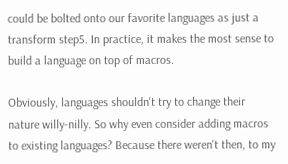could be bolted onto our favorite languages as just a transform step5. In practice, it makes the most sense to build a language on top of macros.

Obviously, languages shouldn't try to change their nature willy-nilly. So why even consider adding macros to existing languages? Because there weren't then, to my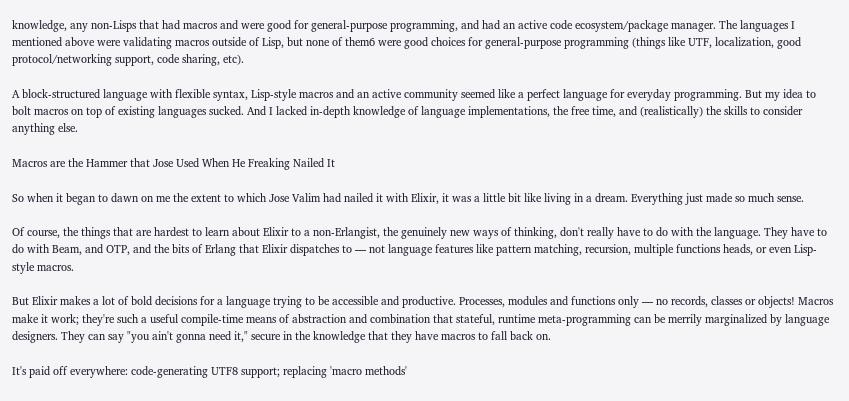knowledge, any non-Lisps that had macros and were good for general-purpose programming, and had an active code ecosystem/package manager. The languages I mentioned above were validating macros outside of Lisp, but none of them6 were good choices for general-purpose programming (things like UTF, localization, good protocol/networking support, code sharing, etc).

A block-structured language with flexible syntax, Lisp-style macros and an active community seemed like a perfect language for everyday programming. But my idea to bolt macros on top of existing languages sucked. And I lacked in-depth knowledge of language implementations, the free time, and (realistically) the skills to consider anything else.

Macros are the Hammer that Jose Used When He Freaking Nailed It

So when it began to dawn on me the extent to which Jose Valim had nailed it with Elixir, it was a little bit like living in a dream. Everything just made so much sense.

Of course, the things that are hardest to learn about Elixir to a non-Erlangist, the genuinely new ways of thinking, don't really have to do with the language. They have to do with Beam, and OTP, and the bits of Erlang that Elixir dispatches to — not language features like pattern matching, recursion, multiple functions heads, or even Lisp-style macros.

But Elixir makes a lot of bold decisions for a language trying to be accessible and productive. Processes, modules and functions only — no records, classes or objects! Macros make it work; they're such a useful compile-time means of abstraction and combination that stateful, runtime meta-programming can be merrily marginalized by language designers. They can say "you ain't gonna need it," secure in the knowledge that they have macros to fall back on.

It's paid off everywhere: code-generating UTF8 support; replacing 'macro methods'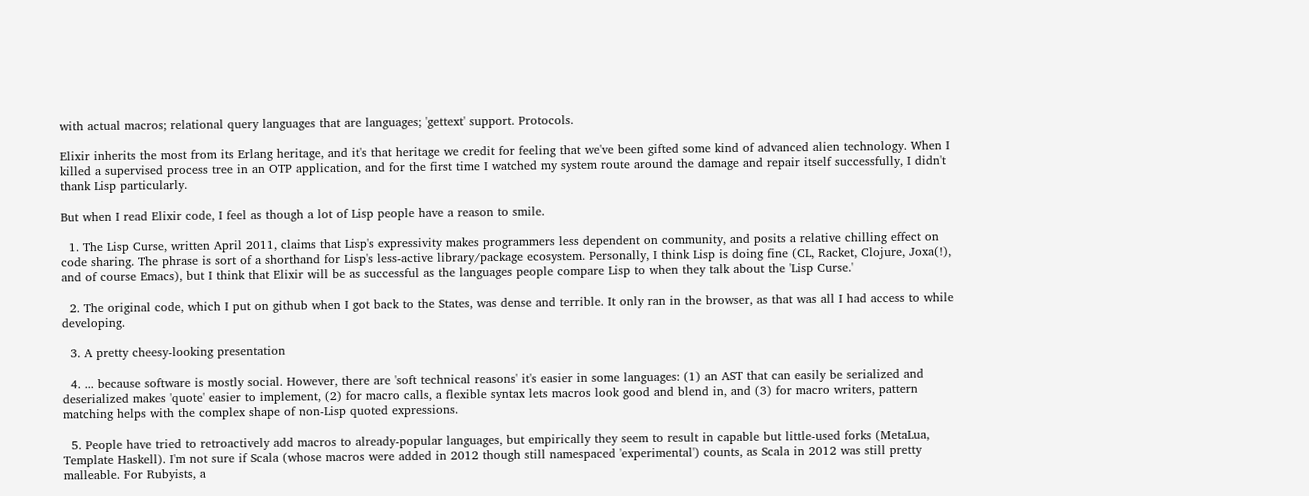with actual macros; relational query languages that are languages; 'gettext' support. Protocols.

Elixir inherits the most from its Erlang heritage, and it's that heritage we credit for feeling that we've been gifted some kind of advanced alien technology. When I killed a supervised process tree in an OTP application, and for the first time I watched my system route around the damage and repair itself successfully, I didn't thank Lisp particularly.

But when I read Elixir code, I feel as though a lot of Lisp people have a reason to smile.

  1. The Lisp Curse, written April 2011, claims that Lisp's expressivity makes programmers less dependent on community, and posits a relative chilling effect on code sharing. The phrase is sort of a shorthand for Lisp's less-active library/package ecosystem. Personally, I think Lisp is doing fine (CL, Racket, Clojure, Joxa(!), and of course Emacs), but I think that Elixir will be as successful as the languages people compare Lisp to when they talk about the 'Lisp Curse.'

  2. The original code, which I put on github when I got back to the States, was dense and terrible. It only ran in the browser, as that was all I had access to while developing.

  3. A pretty cheesy-looking presentation

  4. ... because software is mostly social. However, there are 'soft technical reasons' it's easier in some languages: (1) an AST that can easily be serialized and deserialized makes 'quote' easier to implement, (2) for macro calls, a flexible syntax lets macros look good and blend in, and (3) for macro writers, pattern matching helps with the complex shape of non-Lisp quoted expressions.

  5. People have tried to retroactively add macros to already-popular languages, but empirically they seem to result in capable but little-used forks (MetaLua, Template Haskell). I'm not sure if Scala (whose macros were added in 2012 though still namespaced 'experimental') counts, as Scala in 2012 was still pretty malleable. For Rubyists, a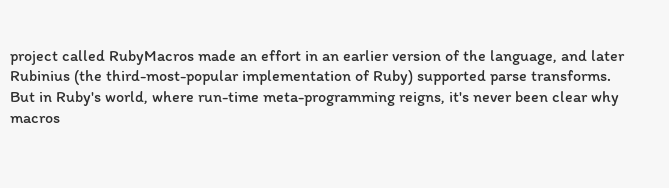project called RubyMacros made an effort in an earlier version of the language, and later Rubinius (the third-most-popular implementation of Ruby) supported parse transforms. But in Ruby's world, where run-time meta-programming reigns, it's never been clear why macros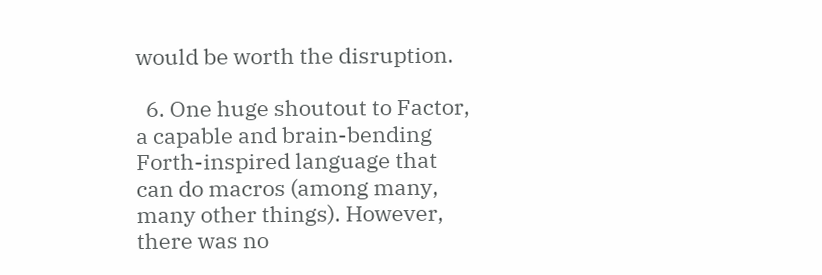would be worth the disruption.

  6. One huge shoutout to Factor, a capable and brain-bending Forth-inspired language that can do macros (among many, many other things). However, there was no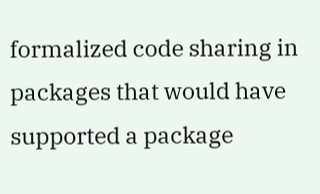formalized code sharing in packages that would have supported a package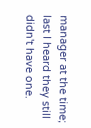manager at the time; last I heard they still didn't have one.